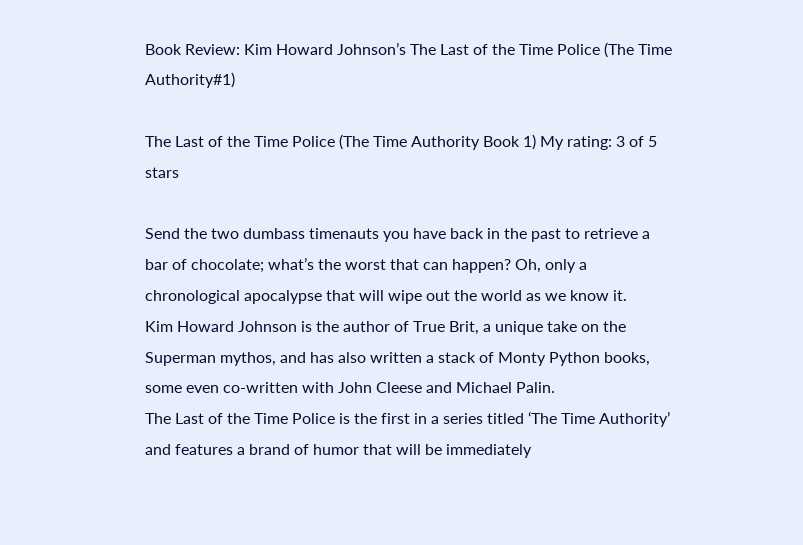Book Review: Kim Howard Johnson’s The Last of the Time Police (The Time Authority#1)

The Last of the Time Police (The Time Authority Book 1) My rating: 3 of 5 stars

Send the two dumbass timenauts you have back in the past to retrieve a bar of chocolate; what’s the worst that can happen? Oh, only a chronological apocalypse that will wipe out the world as we know it.
Kim Howard Johnson is the author of True Brit, a unique take on the Superman mythos, and has also written a stack of Monty Python books, some even co-written with John Cleese and Michael Palin.
The Last of the Time Police is the first in a series titled ‘The Time Authority’ and features a brand of humor that will be immediately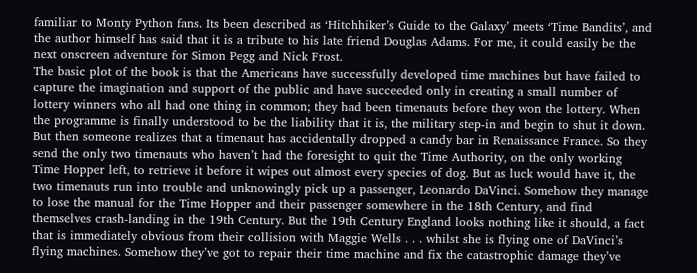familiar to Monty Python fans. Its been described as ‘Hitchhiker’s Guide to the Galaxy’ meets ‘Time Bandits’, and the author himself has said that it is a tribute to his late friend Douglas Adams. For me, it could easily be the next onscreen adventure for Simon Pegg and Nick Frost.
The basic plot of the book is that the Americans have successfully developed time machines but have failed to capture the imagination and support of the public and have succeeded only in creating a small number of lottery winners who all had one thing in common; they had been timenauts before they won the lottery. When the programme is finally understood to be the liability that it is, the military step-in and begin to shut it down. But then someone realizes that a timenaut has accidentally dropped a candy bar in Renaissance France. So they send the only two timenauts who haven’t had the foresight to quit the Time Authority, on the only working Time Hopper left, to retrieve it before it wipes out almost every species of dog. But as luck would have it, the two timenauts run into trouble and unknowingly pick up a passenger, Leonardo DaVinci. Somehow they manage to lose the manual for the Time Hopper and their passenger somewhere in the 18th Century, and find themselves crash-landing in the 19th Century. But the 19th Century England looks nothing like it should, a fact that is immediately obvious from their collision with Maggie Wells . . . whilst she is flying one of DaVinci’s flying machines. Somehow they’ve got to repair their time machine and fix the catastrophic damage they’ve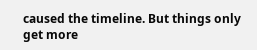caused the timeline. But things only get more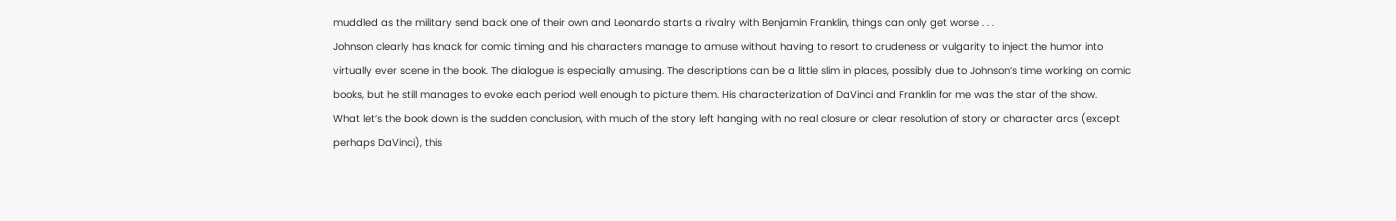muddled as the military send back one of their own and Leonardo starts a rivalry with Benjamin Franklin, things can only get worse . . .
Johnson clearly has knack for comic timing and his characters manage to amuse without having to resort to crudeness or vulgarity to inject the humor into virtually ever scene in the book. The dialogue is especially amusing. The descriptions can be a little slim in places, possibly due to Johnson’s time working on comic books, but he still manages to evoke each period well enough to picture them. His characterization of DaVinci and Franklin for me was the star of the show.
What let’s the book down is the sudden conclusion, with much of the story left hanging with no real closure or clear resolution of story or character arcs (except perhaps DaVinci), this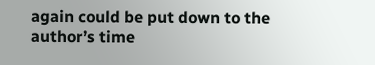again could be put down to the author’s time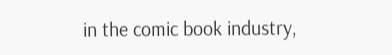in the comic book industry,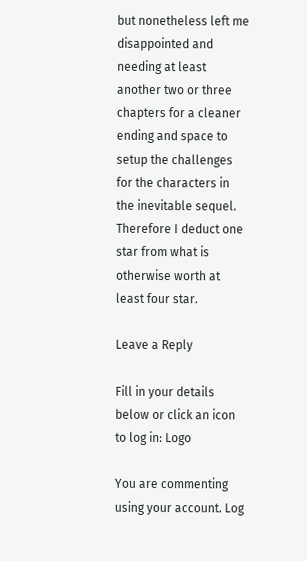but nonetheless left me disappointed and needing at least another two or three chapters for a cleaner ending and space to setup the challenges for the characters in the inevitable sequel. Therefore I deduct one star from what is otherwise worth at least four star.

Leave a Reply

Fill in your details below or click an icon to log in: Logo

You are commenting using your account. Log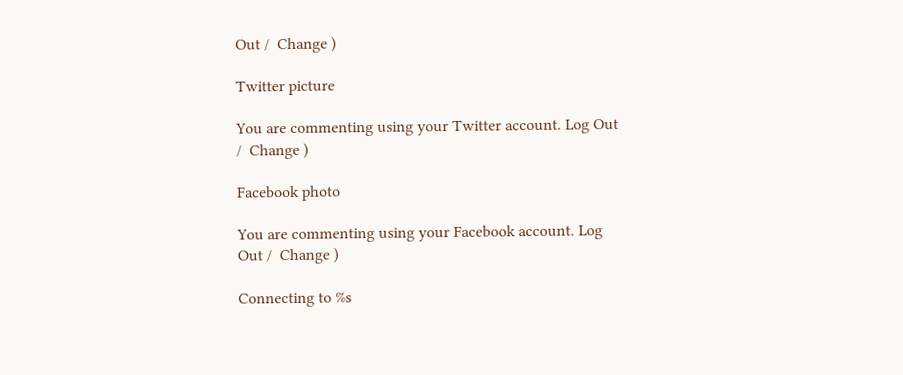Out /  Change )

Twitter picture

You are commenting using your Twitter account. Log Out /  Change )

Facebook photo

You are commenting using your Facebook account. Log Out /  Change )

Connecting to %s